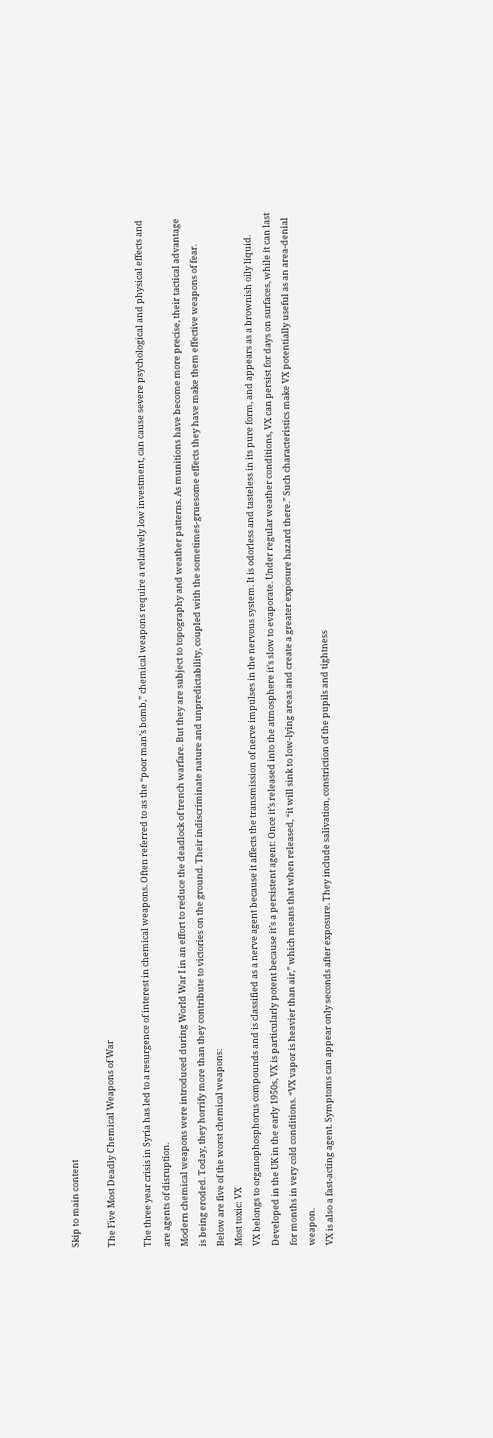Skip to main content

The Five Most Deadly Chemical Weapons of War

The three year crisis in Syria has led to a resurgence of interest in chemical weapons. Often referred to as the “poor man’s bomb,” chemical weapons require a relatively low investment, can cause severe psychological and physical effects and are agents of disruption.
Modern chemical weapons were introduced during World War I in an effort to reduce the deadlock of trench warfare. But they are subject to topography and weather patterns. As munitions have become more precise, their tactical advantage is being eroded. Today, they horrify more than they contribute to victories on the ground. Their indiscriminate nature and unpredictability, coupled with the sometimes-gruesome effects they have make them effective weapons of fear.
Below are five of the worst chemical weapons:
Most toxic: VX
VX belongs to organophosphorus compounds and is classified as a nerve agent because it affects the transmission of nerve impulses in the nervous system. It is odorless and tasteless in its pure form, and appears as a brownish oily liquid.
Developed in the UK in the early 1950s, VX is particularly potent because it’s a persistent agent: Once it’s released into the atmosphere it’s slow to evaporate. Under regular weather conditions, VX can persist for days on surfaces, while it can last for months in very cold conditions. “VX vapor is heavier than air,” which means that when released, “it will sink to low-lying areas and create a greater exposure hazard there.” Such characteristics make VX potentially useful as an area-denial weapon.
VX is also a fast-acting agent. Symptoms can appear only seconds after exposure. They include salivation, constriction of the pupils and tightness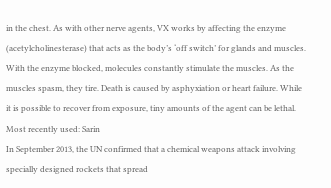in the chest. As with other nerve agents, VX works by affecting the enzyme (acetylcholinesterase) that acts as the body’s ‘off switch’ for glands and muscles. With the enzyme blocked, molecules constantly stimulate the muscles. As the muscles spasm, they tire. Death is caused by asphyxiation or heart failure. While it is possible to recover from exposure, tiny amounts of the agent can be lethal.
Most recently used: Sarin
In September 2013, the UN confirmed that a chemical weapons attack involving specially designed rockets that spread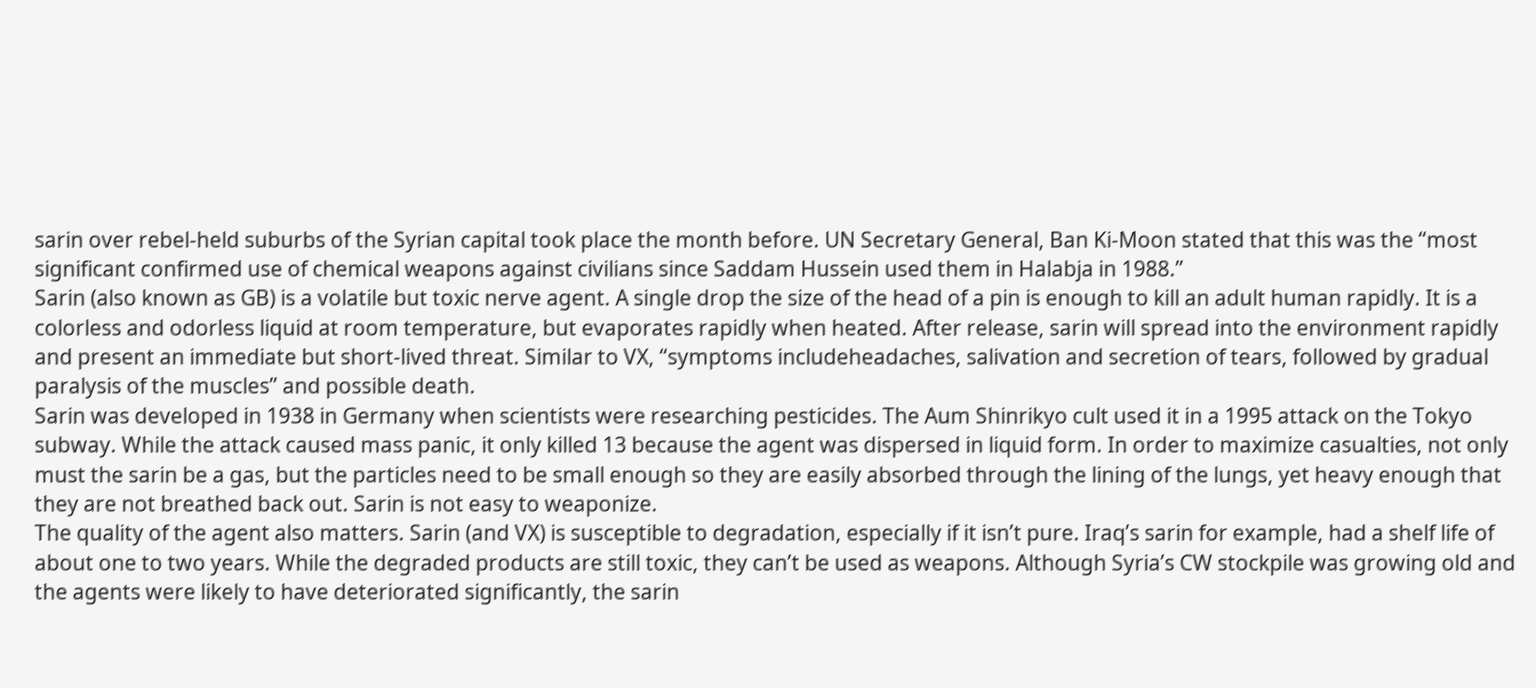sarin over rebel-held suburbs of the Syrian capital took place the month before. UN Secretary General, Ban Ki-Moon stated that this was the “most significant confirmed use of chemical weapons against civilians since Saddam Hussein used them in Halabja in 1988.”
Sarin (also known as GB) is a volatile but toxic nerve agent. A single drop the size of the head of a pin is enough to kill an adult human rapidly. It is a colorless and odorless liquid at room temperature, but evaporates rapidly when heated. After release, sarin will spread into the environment rapidly and present an immediate but short-lived threat. Similar to VX, “symptoms includeheadaches, salivation and secretion of tears, followed by gradual paralysis of the muscles” and possible death.
Sarin was developed in 1938 in Germany when scientists were researching pesticides. The Aum Shinrikyo cult used it in a 1995 attack on the Tokyo subway. While the attack caused mass panic, it only killed 13 because the agent was dispersed in liquid form. In order to maximize casualties, not only must the sarin be a gas, but the particles need to be small enough so they are easily absorbed through the lining of the lungs, yet heavy enough that they are not breathed back out. Sarin is not easy to weaponize.
The quality of the agent also matters. Sarin (and VX) is susceptible to degradation, especially if it isn’t pure. Iraq’s sarin for example, had a shelf life of about one to two years. While the degraded products are still toxic, they can’t be used as weapons. Although Syria’s CW stockpile was growing old and the agents were likely to have deteriorated significantly, the sarin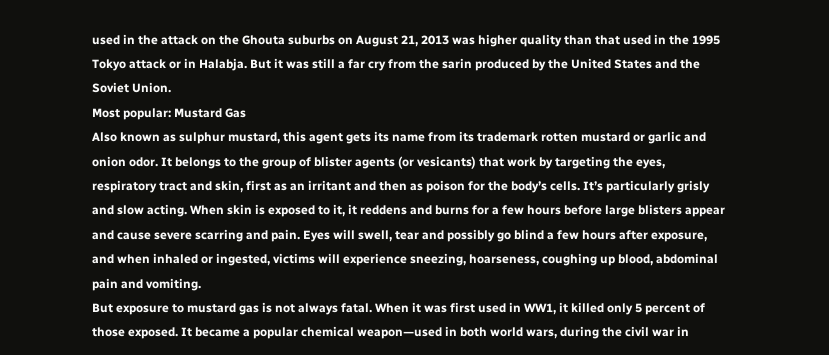used in the attack on the Ghouta suburbs on August 21, 2013 was higher quality than that used in the 1995 Tokyo attack or in Halabja. But it was still a far cry from the sarin produced by the United States and the Soviet Union.
Most popular: Mustard Gas
Also known as sulphur mustard, this agent gets its name from its trademark rotten mustard or garlic and onion odor. It belongs to the group of blister agents (or vesicants) that work by targeting the eyes, respiratory tract and skin, first as an irritant and then as poison for the body’s cells. It’s particularly grisly and slow acting. When skin is exposed to it, it reddens and burns for a few hours before large blisters appear and cause severe scarring and pain. Eyes will swell, tear and possibly go blind a few hours after exposure, and when inhaled or ingested, victims will experience sneezing, hoarseness, coughing up blood, abdominal pain and vomiting.
But exposure to mustard gas is not always fatal. When it was first used in WW1, it killed only 5 percent of those exposed. It became a popular chemical weapon—used in both world wars, during the civil war in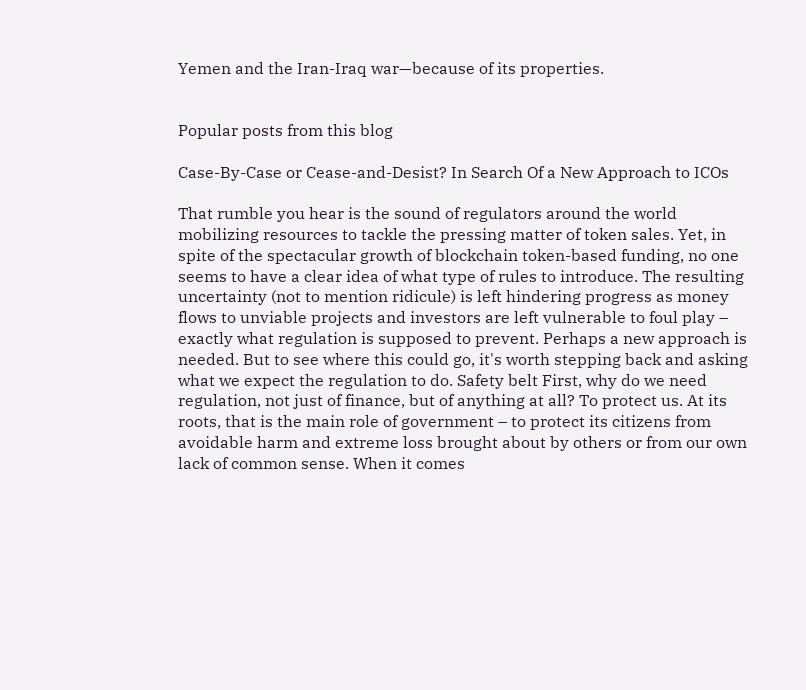Yemen and the Iran-Iraq war—because of its properties.


Popular posts from this blog

Case-By-Case or Cease-and-Desist? In Search Of a New Approach to ICOs

That rumble you hear is the sound of regulators around the world mobilizing resources to tackle the pressing matter of token sales. Yet, in spite of the spectacular growth of blockchain token-based funding, no one seems to have a clear idea of what type of rules to introduce. The resulting uncertainty (not to mention ridicule) is left hindering progress as money flows to unviable projects and investors are left vulnerable to foul play – exactly what regulation is supposed to prevent. Perhaps a new approach is needed. But to see where this could go, it's worth stepping back and asking what we expect the regulation to do. Safety belt First, why do we need regulation, not just of finance, but of anything at all? To protect us. At its roots, that is the main role of government – to protect its citizens from avoidable harm and extreme loss brought about by others or from our own lack of common sense. When it comes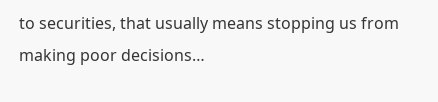to securities, that usually means stopping us from making poor decisions…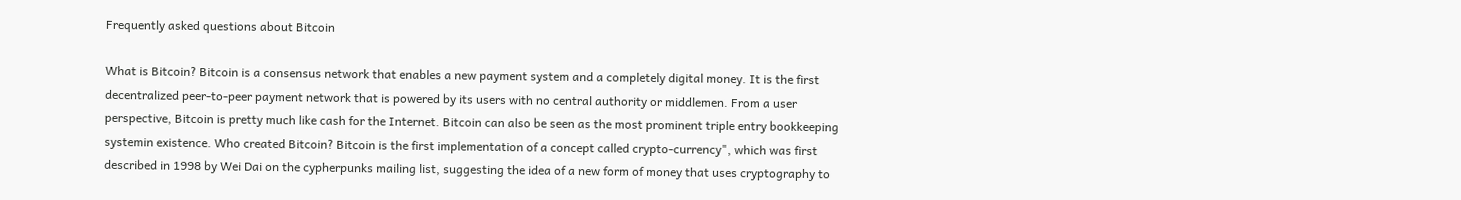Frequently asked questions about Bitcoin

What is Bitcoin? Bitcoin is a consensus network that enables a new payment system and a completely digital money. It is the first decentralized peer-to-peer payment network that is powered by its users with no central authority or middlemen. From a user perspective, Bitcoin is pretty much like cash for the Internet. Bitcoin can also be seen as the most prominent triple entry bookkeeping systemin existence. Who created Bitcoin? Bitcoin is the first implementation of a concept called crypto-currency", which was first described in 1998 by Wei Dai on the cypherpunks mailing list, suggesting the idea of a new form of money that uses cryptography to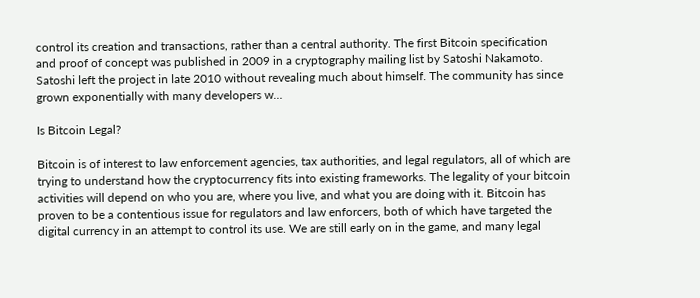control its creation and transactions, rather than a central authority. The first Bitcoin specification and proof of concept was published in 2009 in a cryptography mailing list by Satoshi Nakamoto. Satoshi left the project in late 2010 without revealing much about himself. The community has since grown exponentially with many developers w…

Is Bitcoin Legal?

Bitcoin is of interest to law enforcement agencies, tax authorities, and legal regulators, all of which are trying to understand how the cryptocurrency fits into existing frameworks. The legality of your bitcoin activities will depend on who you are, where you live, and what you are doing with it. Bitcoin has proven to be a contentious issue for regulators and law enforcers, both of which have targeted the digital currency in an attempt to control its use. We are still early on in the game, and many legal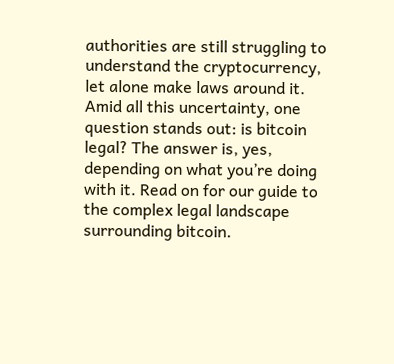authorities are still struggling to understand the cryptocurrency, let alone make laws around it. Amid all this uncertainty, one question stands out: is bitcoin legal? The answer is, yes, depending on what you’re doing with it. Read on for our guide to the complex legal landscape surrounding bitcoin.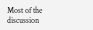Most of the discussion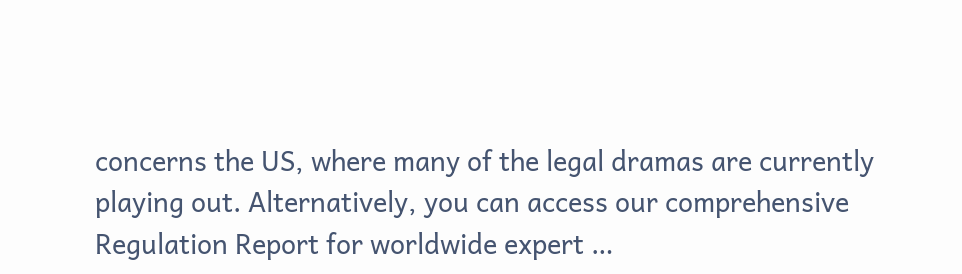concerns the US, where many of the legal dramas are currently playing out. Alternatively, you can access our comprehensive Regulation Report for worldwide expert …